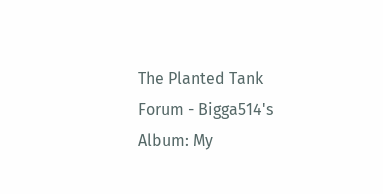The Planted Tank Forum - Bigga514's Album: My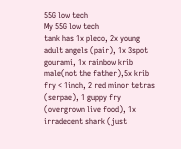55G low tech
My 55G low tech
tank has 1x pleco, 2x young adult angels (pair), 1x 3spot gourami, 1x rainbow krib male(not the father),5x krib fry < 1inch, 2 red minor tetras (serpae), 1 guppy fry (overgrown live food), 1x irradecent shark (just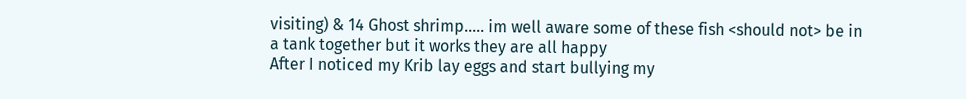visiting) & 14 Ghost shrimp..... im well aware some of these fish <should not> be in a tank together but it works they are all happy
After I noticed my Krib lay eggs and start bullying my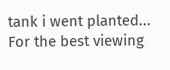tank i went planted...
For the best viewing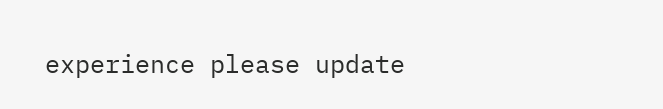experience please update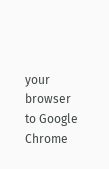your browser to Google Chrome